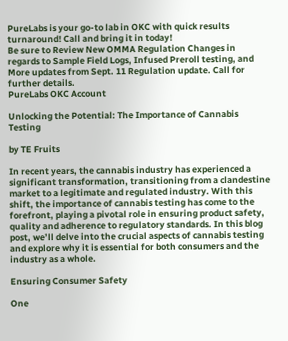PureLabs is your go-to lab in OKC with quick results turnaround! Call and bring it in today!
Be sure to Review New OMMA Regulation Changes in regards to Sample Field Logs, Infused Preroll testing, and More updates from Sept. 11 Regulation update. Call for further details.
PureLabs OKC Account

Unlocking the Potential: The Importance of Cannabis Testing

by TE Fruits

In recent years, the cannabis industry has experienced a significant transformation, transitioning from a clandestine market to a legitimate and regulated industry. With this shift, the importance of cannabis testing has come to the forefront, playing a pivotal role in ensuring product safety, quality and adherence to regulatory standards. In this blog post, we’ll delve into the crucial aspects of cannabis testing and explore why it is essential for both consumers and the industry as a whole.

Ensuring Consumer Safety

One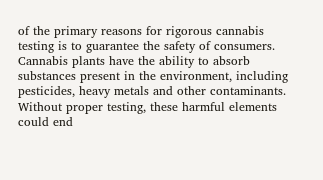of the primary reasons for rigorous cannabis testing is to guarantee the safety of consumers. Cannabis plants have the ability to absorb substances present in the environment, including pesticides, heavy metals and other contaminants. Without proper testing, these harmful elements could end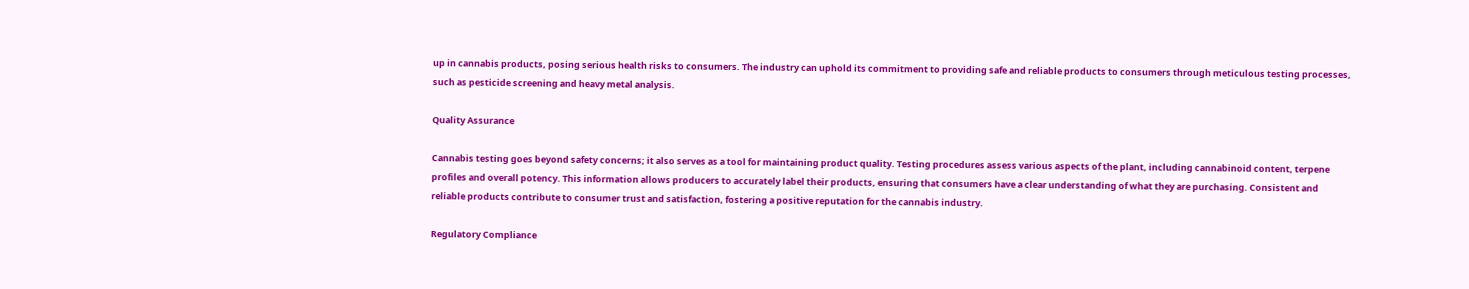up in cannabis products, posing serious health risks to consumers. The industry can uphold its commitment to providing safe and reliable products to consumers through meticulous testing processes, such as pesticide screening and heavy metal analysis.

Quality Assurance

Cannabis testing goes beyond safety concerns; it also serves as a tool for maintaining product quality. Testing procedures assess various aspects of the plant, including cannabinoid content, terpene profiles and overall potency. This information allows producers to accurately label their products, ensuring that consumers have a clear understanding of what they are purchasing. Consistent and reliable products contribute to consumer trust and satisfaction, fostering a positive reputation for the cannabis industry.

Regulatory Compliance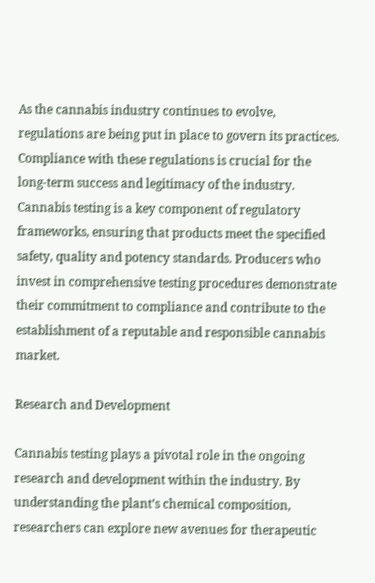As the cannabis industry continues to evolve, regulations are being put in place to govern its practices. Compliance with these regulations is crucial for the long-term success and legitimacy of the industry. Cannabis testing is a key component of regulatory frameworks, ensuring that products meet the specified safety, quality and potency standards. Producers who invest in comprehensive testing procedures demonstrate their commitment to compliance and contribute to the establishment of a reputable and responsible cannabis market.

Research and Development

Cannabis testing plays a pivotal role in the ongoing research and development within the industry. By understanding the plant’s chemical composition, researchers can explore new avenues for therapeutic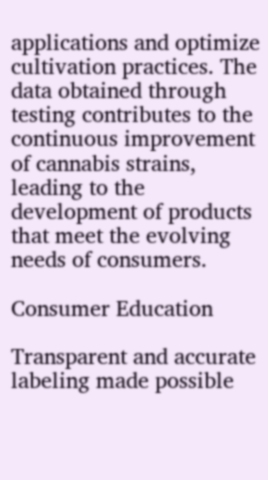applications and optimize cultivation practices. The data obtained through testing contributes to the continuous improvement of cannabis strains, leading to the development of products that meet the evolving needs of consumers.

Consumer Education

Transparent and accurate labeling made possible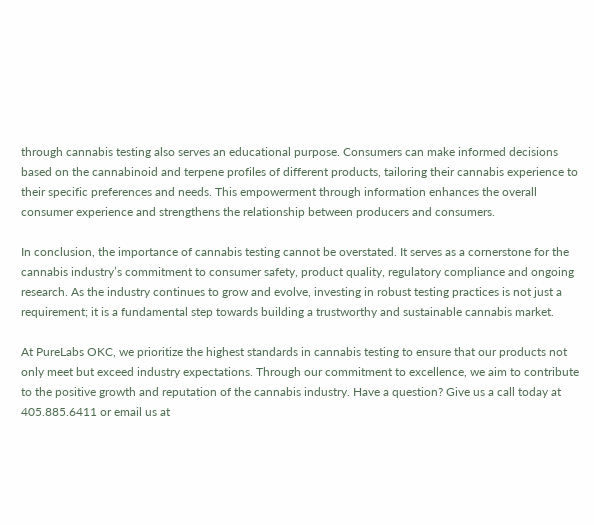through cannabis testing also serves an educational purpose. Consumers can make informed decisions based on the cannabinoid and terpene profiles of different products, tailoring their cannabis experience to their specific preferences and needs. This empowerment through information enhances the overall consumer experience and strengthens the relationship between producers and consumers.

In conclusion, the importance of cannabis testing cannot be overstated. It serves as a cornerstone for the cannabis industry’s commitment to consumer safety, product quality, regulatory compliance and ongoing research. As the industry continues to grow and evolve, investing in robust testing practices is not just a requirement; it is a fundamental step towards building a trustworthy and sustainable cannabis market.

At PureLabs OKC, we prioritize the highest standards in cannabis testing to ensure that our products not only meet but exceed industry expectations. Through our commitment to excellence, we aim to contribute to the positive growth and reputation of the cannabis industry. Have a question? Give us a call today at 405.885.6411 or email us at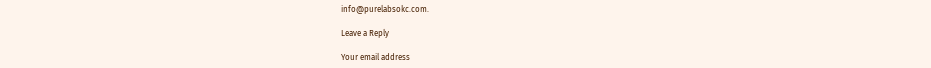info@purelabsokc.com.

Leave a Reply

Your email address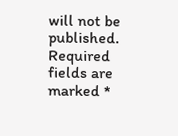will not be published. Required fields are marked *